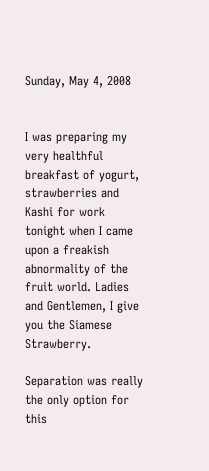Sunday, May 4, 2008


I was preparing my very healthful breakfast of yogurt, strawberries and Kashi for work tonight when I came upon a freakish abnormality of the fruit world. Ladies and Gentlemen, I give you the Siamese Strawberry.

Separation was really the only option for this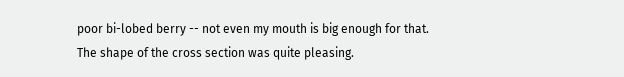poor bi-lobed berry -- not even my mouth is big enough for that. The shape of the cross section was quite pleasing.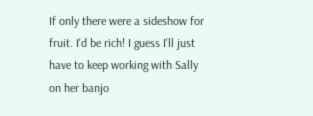If only there were a sideshow for fruit. I'd be rich! I guess I'll just have to keep working with Sally on her banjo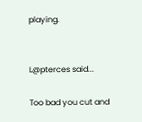playing.


L@pterces said...

Too bad you cut and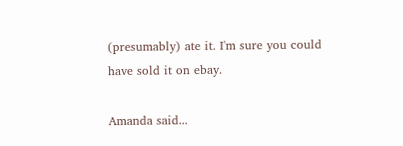(presumably) ate it. I'm sure you could have sold it on ebay.

Amanda said...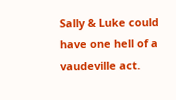Sally & Luke could have one hell of a vaudeville act.